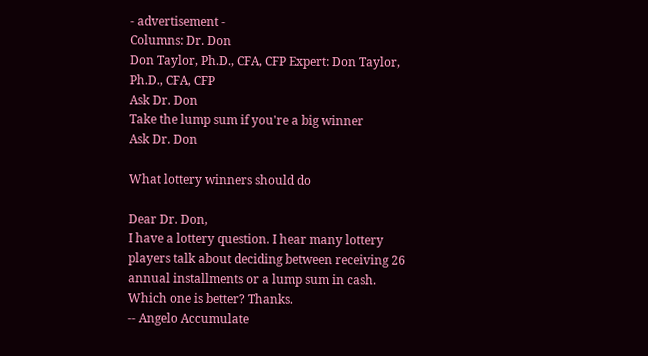- advertisement -
Columns: Dr. Don
Don Taylor, Ph.D., CFA, CFP Expert: Don Taylor, Ph.D., CFA, CFP
Ask Dr. Don
Take the lump sum if you're a big winner
Ask Dr. Don

What lottery winners should do

Dear Dr. Don,
I have a lottery question. I hear many lottery players talk about deciding between receiving 26 annual installments or a lump sum in cash. Which one is better? Thanks.
-- Angelo Accumulate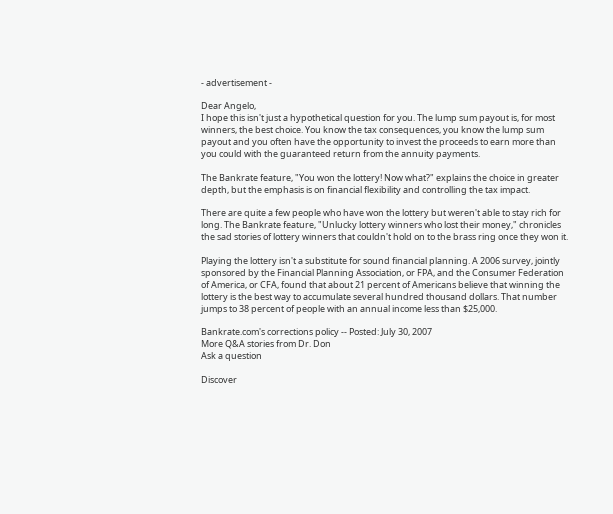- advertisement -

Dear Angelo,
I hope this isn't just a hypothetical question for you. The lump sum payout is, for most winners, the best choice. You know the tax consequences, you know the lump sum payout and you often have the opportunity to invest the proceeds to earn more than you could with the guaranteed return from the annuity payments.

The Bankrate feature, "You won the lottery! Now what?" explains the choice in greater depth, but the emphasis is on financial flexibility and controlling the tax impact.

There are quite a few people who have won the lottery but weren't able to stay rich for long. The Bankrate feature, "Unlucky lottery winners who lost their money," chronicles the sad stories of lottery winners that couldn't hold on to the brass ring once they won it.

Playing the lottery isn't a substitute for sound financial planning. A 2006 survey, jointly sponsored by the Financial Planning Association, or FPA, and the Consumer Federation of America, or CFA, found that about 21 percent of Americans believe that winning the lottery is the best way to accumulate several hundred thousand dollars. That number jumps to 38 percent of people with an annual income less than $25,000.

Bankrate.com's corrections policy -- Posted: July 30, 2007
More Q&A stories from Dr. Don
Ask a question

Discover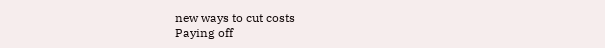new ways to cut costs
Paying off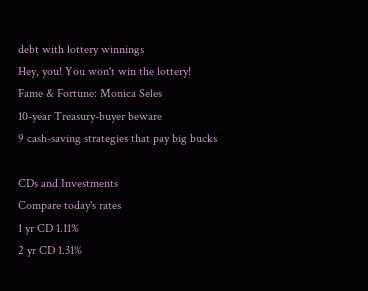debt with lottery winnings
Hey, you! You won't win the lottery!
Fame & Fortune: Monica Seles
10-year Treasury-buyer beware
9 cash-saving strategies that pay big bucks

CDs and Investments
Compare today's rates
1 yr CD 1.11%
2 yr CD 1.31%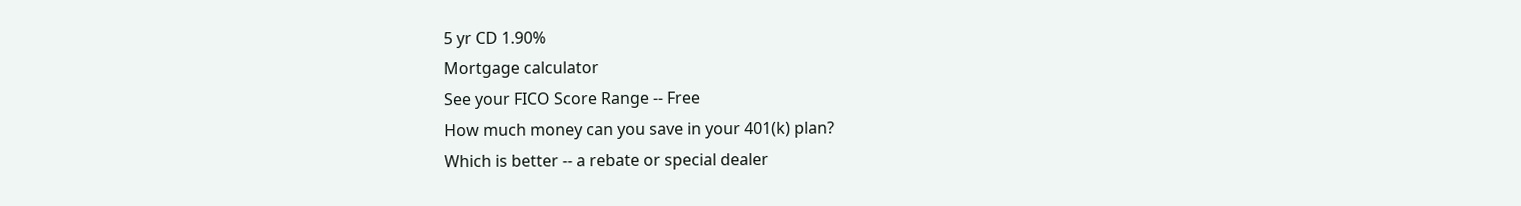5 yr CD 1.90%
Mortgage calculator
See your FICO Score Range -- Free
How much money can you save in your 401(k) plan?
Which is better -- a rebate or special dealer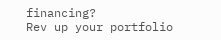financing?
Rev up your portfolio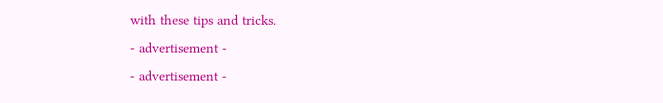with these tips and tricks.
- advertisement -
- advertisement -